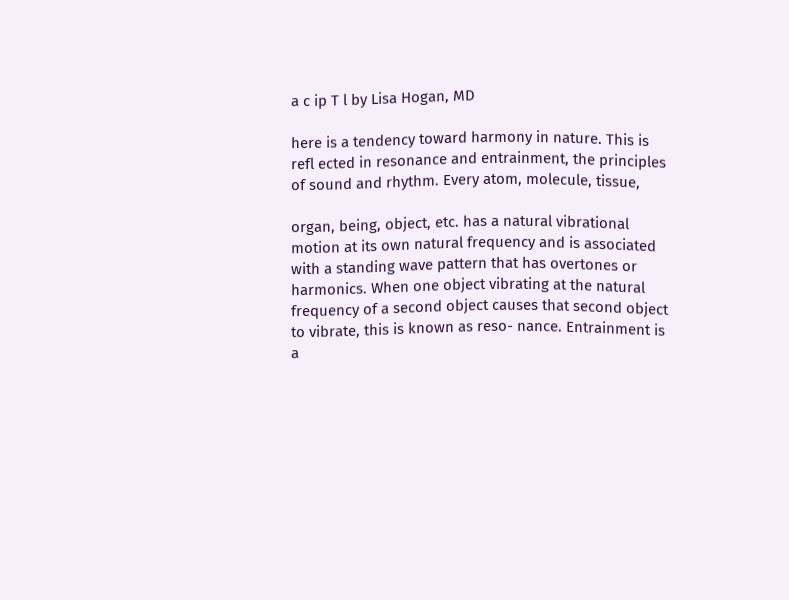a c ip T l by Lisa Hogan, MD

here is a tendency toward harmony in nature. This is refl ected in resonance and entrainment, the principles of sound and rhythm. Every atom, molecule, tissue,

organ, being, object, etc. has a natural vibrational motion at its own natural frequency and is associated with a standing wave pattern that has overtones or harmonics. When one object vibrating at the natural frequency of a second object causes that second object to vibrate, this is known as reso- nance. Entrainment is a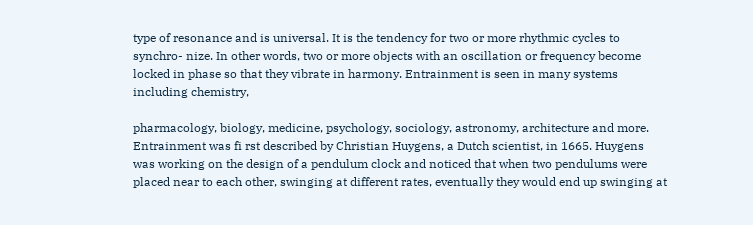type of resonance and is universal. It is the tendency for two or more rhythmic cycles to synchro- nize. In other words, two or more objects with an oscillation or frequency become locked in phase so that they vibrate in harmony. Entrainment is seen in many systems including chemistry,

pharmacology, biology, medicine, psychology, sociology, astronomy, architecture and more. Entrainment was fi rst described by Christian Huygens, a Dutch scientist, in 1665. Huygens was working on the design of a pendulum clock and noticed that when two pendulums were placed near to each other, swinging at different rates, eventually they would end up swinging at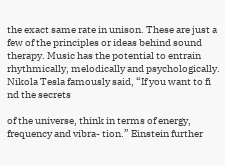the exact same rate in unison. These are just a few of the principles or ideas behind sound therapy. Music has the potential to entrain rhythmically, melodically and psychologically. Nikola Tesla famously said, “If you want to fi nd the secrets

of the universe, think in terms of energy, frequency and vibra- tion.” Einstein further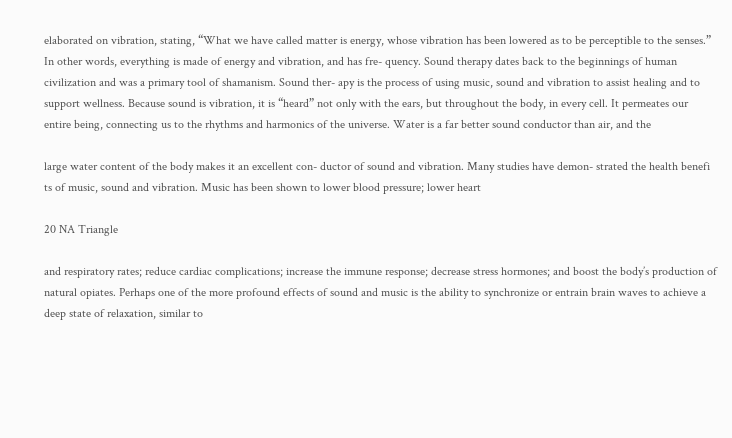elaborated on vibration, stating, “What we have called matter is energy, whose vibration has been lowered as to be perceptible to the senses.” In other words, everything is made of energy and vibration, and has fre- quency. Sound therapy dates back to the beginnings of human civilization and was a primary tool of shamanism. Sound ther- apy is the process of using music, sound and vibration to assist healing and to support wellness. Because sound is vibration, it is “heard” not only with the ears, but throughout the body, in every cell. It permeates our entire being, connecting us to the rhythms and harmonics of the universe. Water is a far better sound conductor than air, and the

large water content of the body makes it an excellent con- ductor of sound and vibration. Many studies have demon- strated the health benefi ts of music, sound and vibration. Music has been shown to lower blood pressure; lower heart

20 NA Triangle

and respiratory rates; reduce cardiac complications; increase the immune response; decrease stress hormones; and boost the body’s production of natural opiates. Perhaps one of the more profound effects of sound and music is the ability to synchronize or entrain brain waves to achieve a deep state of relaxation, similar to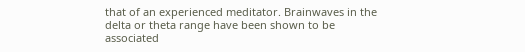that of an experienced meditator. Brainwaves in the delta or theta range have been shown to be associated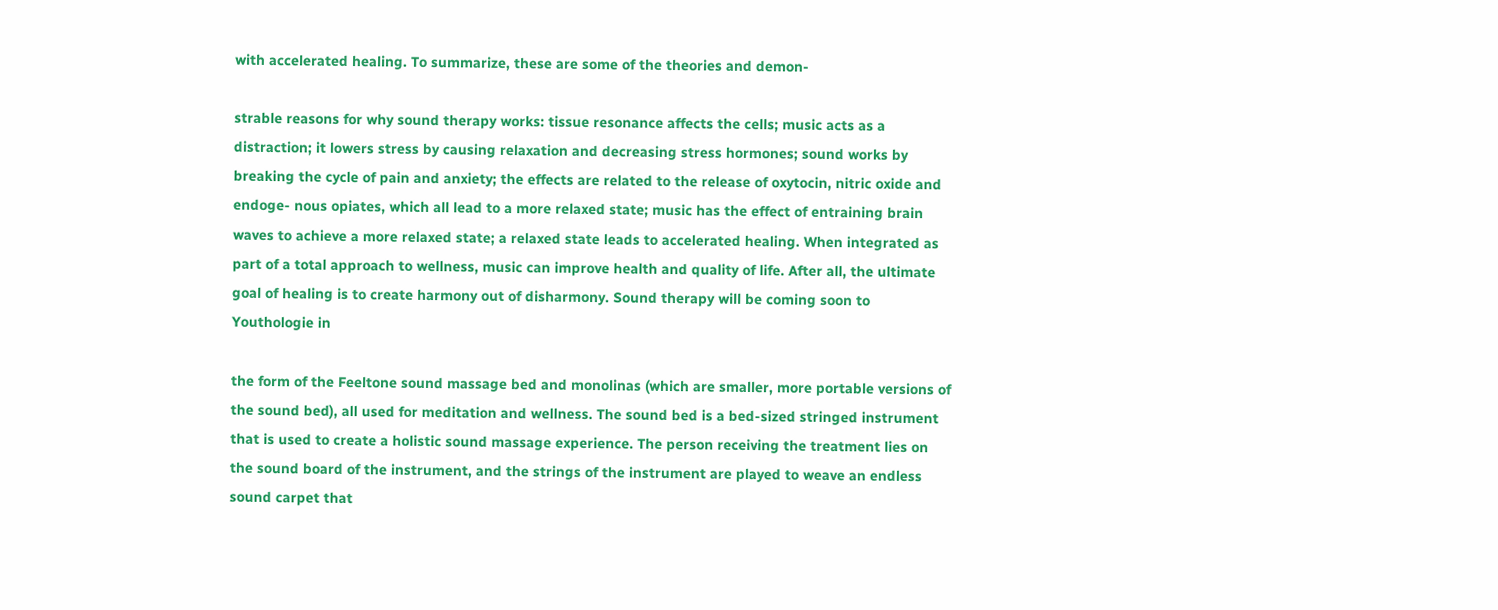with accelerated healing. To summarize, these are some of the theories and demon-

strable reasons for why sound therapy works: tissue resonance affects the cells; music acts as a distraction; it lowers stress by causing relaxation and decreasing stress hormones; sound works by breaking the cycle of pain and anxiety; the effects are related to the release of oxytocin, nitric oxide and endoge- nous opiates, which all lead to a more relaxed state; music has the effect of entraining brain waves to achieve a more relaxed state; a relaxed state leads to accelerated healing. When integrated as part of a total approach to wellness, music can improve health and quality of life. After all, the ultimate goal of healing is to create harmony out of disharmony. Sound therapy will be coming soon to Youthologie in

the form of the Feeltone sound massage bed and monolinas (which are smaller, more portable versions of the sound bed), all used for meditation and wellness. The sound bed is a bed-sized stringed instrument that is used to create a holistic sound massage experience. The person receiving the treatment lies on the sound board of the instrument, and the strings of the instrument are played to weave an endless sound carpet that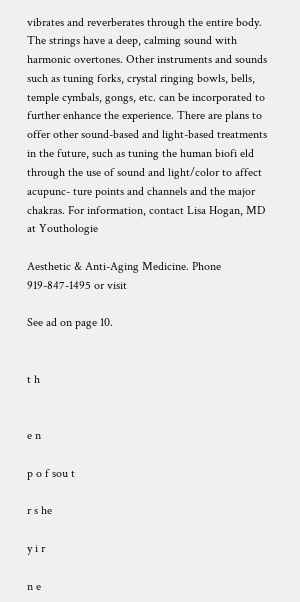vibrates and reverberates through the entire body. The strings have a deep, calming sound with harmonic overtones. Other instruments and sounds such as tuning forks, crystal ringing bowls, bells, temple cymbals, gongs, etc. can be incorporated to further enhance the experience. There are plans to offer other sound-based and light-based treatments in the future, such as tuning the human biofi eld through the use of sound and light/color to affect acupunc- ture points and channels and the major chakras. For information, contact Lisa Hogan, MD at Youthologie

Aesthetic & Anti-Aging Medicine. Phone 919-847-1495 or visit

See ad on page 10.


t h


e n

p o f sou t

r s he

y i r

n e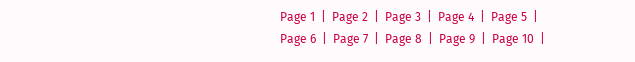Page 1  |  Page 2  |  Page 3  |  Page 4  |  Page 5  |  Page 6  |  Page 7  |  Page 8  |  Page 9  |  Page 10  |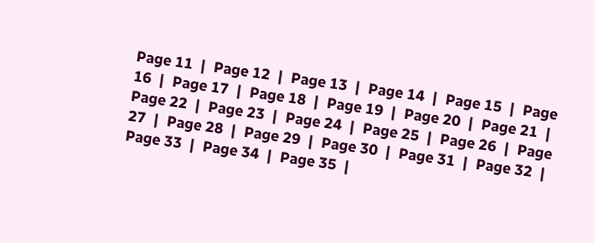Page 11  |  Page 12  |  Page 13  |  Page 14  |  Page 15  |  Page 16  |  Page 17  |  Page 18  |  Page 19  |  Page 20  |  Page 21  |  Page 22  |  Page 23  |  Page 24  |  Page 25  |  Page 26  |  Page 27  |  Page 28  |  Page 29  |  Page 30  |  Page 31  |  Page 32  |  Page 33  |  Page 34  |  Page 35  |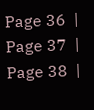Page 36  |  Page 37  |  Page 38  |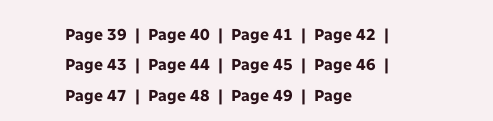Page 39  |  Page 40  |  Page 41  |  Page 42  |  Page 43  |  Page 44  |  Page 45  |  Page 46  |  Page 47  |  Page 48  |  Page 49  |  Page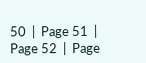50  |  Page 51  |  Page 52  |  Page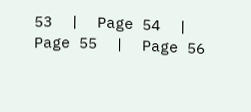53  |  Page 54  |  Page 55  |  Page 56